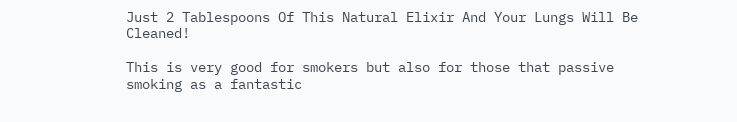Just 2 Tablespoons Of This Natural Elixir And Your Lungs Will Be Cleaned!

This is very good for smokers but also for those that passive smoking as a fantastic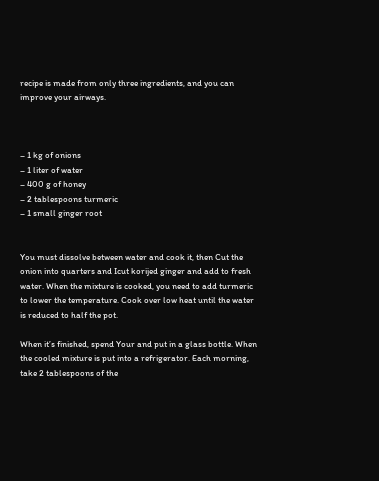recipe is made from only three ingredients, and you can improve your airways.



– 1 kg of onions
– 1 liter of water
– 400 g of honey
– 2 tablespoons turmeric
– 1 small ginger root


You must dissolve between water and cook it, then Cut the onion into quarters and Icut korijed ginger and add to fresh water. When the mixture is cooked, you need to add turmeric to lower the temperature. Cook over low heat until the water is reduced to half the pot.

When it’s finished, spend Your and put in a glass bottle. When the cooled mixture is put into a refrigerator. Each morning, take 2 tablespoons of the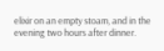elixir on an empty stoam, and in the evening two hours after dinner.